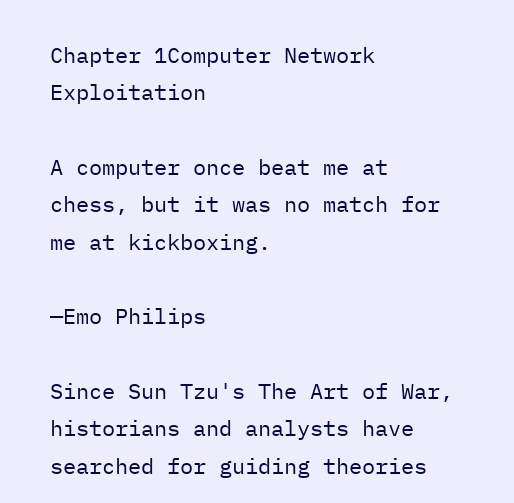Chapter 1Computer Network Exploitation

A computer once beat me at chess, but it was no match for me at kickboxing.

—Emo Philips

Since Sun Tzu's The Art of War, historians and analysts have searched for guiding theories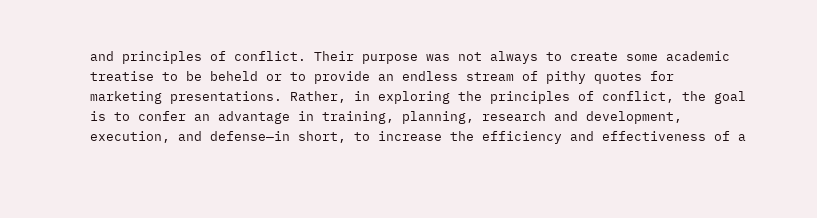and principles of conflict. Their purpose was not always to create some academic treatise to be beheld or to provide an endless stream of pithy quotes for marketing presentations. Rather, in exploring the principles of conflict, the goal is to confer an advantage in training, planning, research and development, execution, and defense—in short, to increase the efficiency and effectiveness of a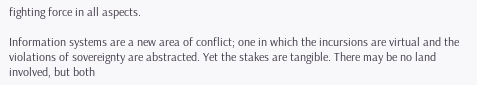fighting force in all aspects.

Information systems are a new area of conflict; one in which the incursions are virtual and the violations of sovereignty are abstracted. Yet the stakes are tangible. There may be no land involved, but both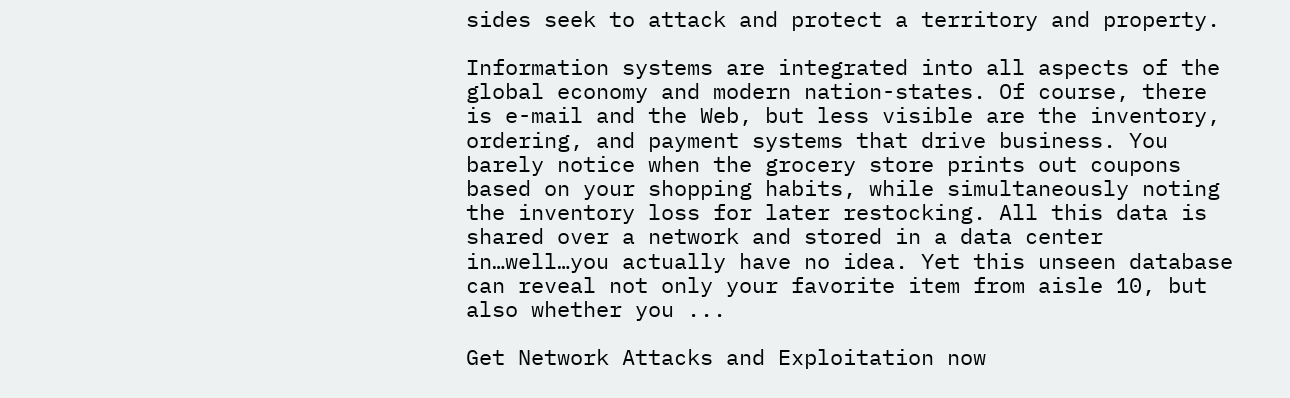sides seek to attack and protect a territory and property.

Information systems are integrated into all aspects of the global economy and modern nation-states. Of course, there is e-mail and the Web, but less visible are the inventory, ordering, and payment systems that drive business. You barely notice when the grocery store prints out coupons based on your shopping habits, while simultaneously noting the inventory loss for later restocking. All this data is shared over a network and stored in a data center in…well…you actually have no idea. Yet this unseen database can reveal not only your favorite item from aisle 10, but also whether you ...

Get Network Attacks and Exploitation now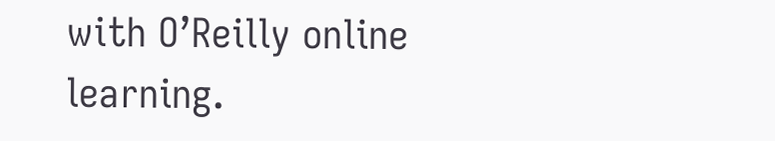with O’Reilly online learning.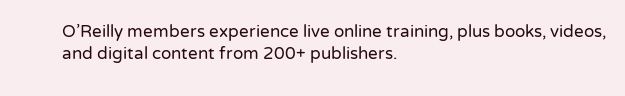O’Reilly members experience live online training, plus books, videos, and digital content from 200+ publishers.